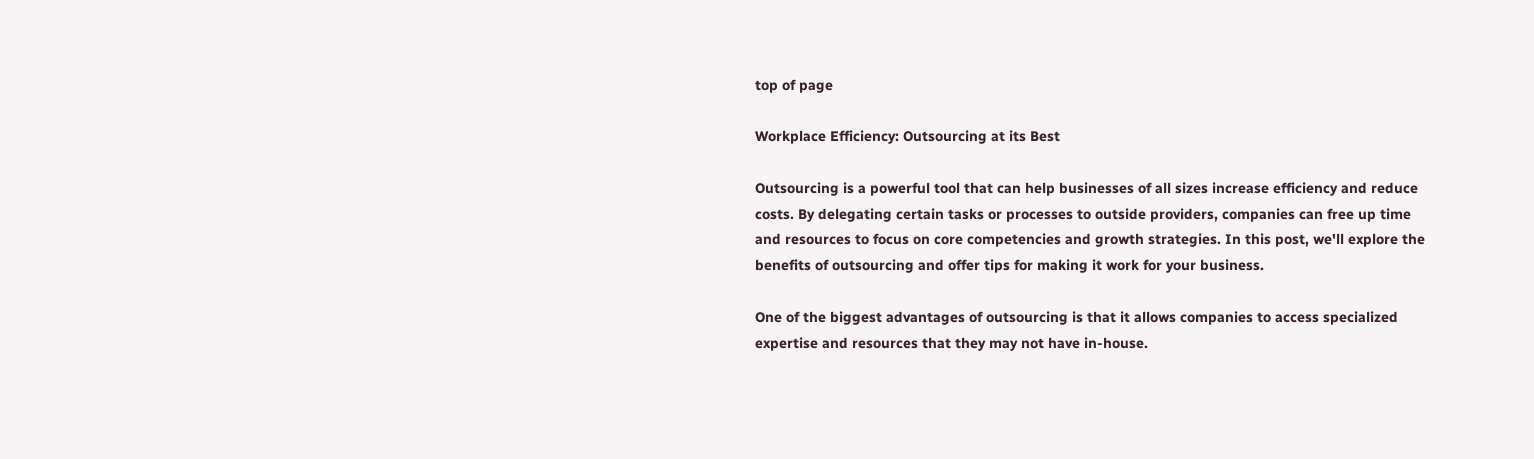top of page

Workplace Efficiency: Outsourcing at its Best

Outsourcing is a powerful tool that can help businesses of all sizes increase efficiency and reduce costs. By delegating certain tasks or processes to outside providers, companies can free up time and resources to focus on core competencies and growth strategies. In this post, we'll explore the benefits of outsourcing and offer tips for making it work for your business.

One of the biggest advantages of outsourcing is that it allows companies to access specialized expertise and resources that they may not have in-house.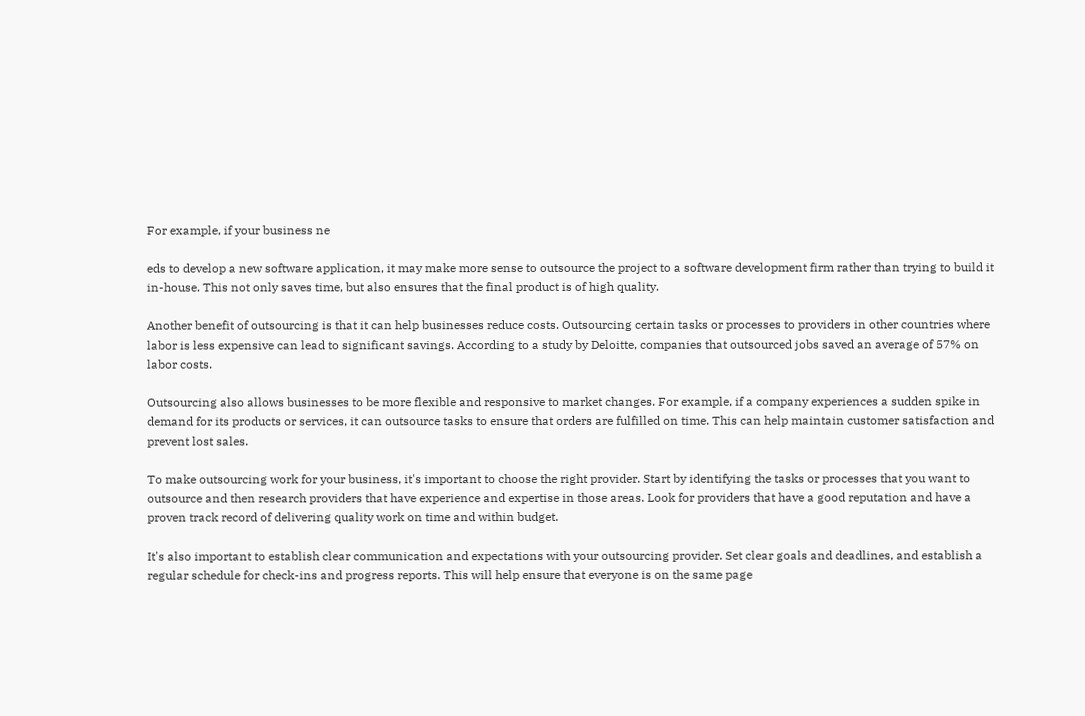For example, if your business ne

eds to develop a new software application, it may make more sense to outsource the project to a software development firm rather than trying to build it in-house. This not only saves time, but also ensures that the final product is of high quality.

Another benefit of outsourcing is that it can help businesses reduce costs. Outsourcing certain tasks or processes to providers in other countries where labor is less expensive can lead to significant savings. According to a study by Deloitte, companies that outsourced jobs saved an average of 57% on labor costs.

Outsourcing also allows businesses to be more flexible and responsive to market changes. For example, if a company experiences a sudden spike in demand for its products or services, it can outsource tasks to ensure that orders are fulfilled on time. This can help maintain customer satisfaction and prevent lost sales.

To make outsourcing work for your business, it's important to choose the right provider. Start by identifying the tasks or processes that you want to outsource and then research providers that have experience and expertise in those areas. Look for providers that have a good reputation and have a proven track record of delivering quality work on time and within budget.

It's also important to establish clear communication and expectations with your outsourcing provider. Set clear goals and deadlines, and establish a regular schedule for check-ins and progress reports. This will help ensure that everyone is on the same page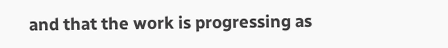and that the work is progressing as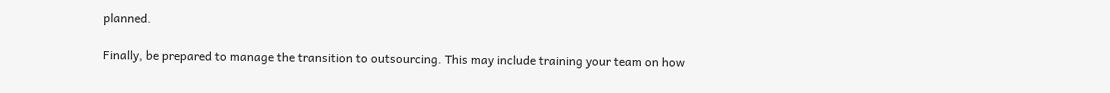planned.

Finally, be prepared to manage the transition to outsourcing. This may include training your team on how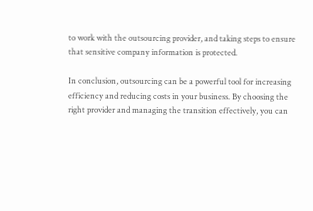to work with the outsourcing provider, and taking steps to ensure that sensitive company information is protected.

In conclusion, outsourcing can be a powerful tool for increasing efficiency and reducing costs in your business. By choosing the right provider and managing the transition effectively, you can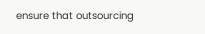ensure that outsourcing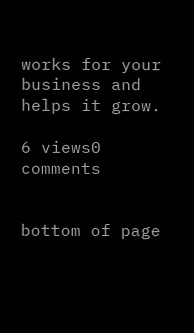works for your business and helps it grow.

6 views0 comments


bottom of page